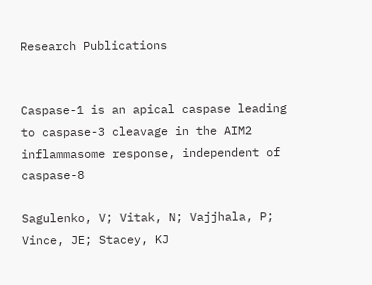Research Publications


Caspase-1 is an apical caspase leading to caspase-3 cleavage in the AIM2 inflammasome response, independent of caspase-8

Sagulenko, V; Vitak, N; Vajjhala, P; Vince, JE; Stacey, KJ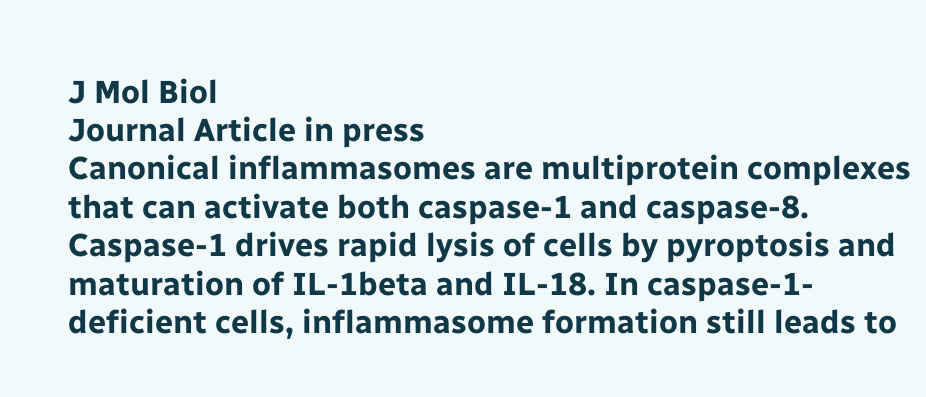J Mol Biol
Journal Article in press
Canonical inflammasomes are multiprotein complexes that can activate both caspase-1 and caspase-8. Caspase-1 drives rapid lysis of cells by pyroptosis and maturation of IL-1beta and IL-18. In caspase-1-deficient cells, inflammasome formation still leads to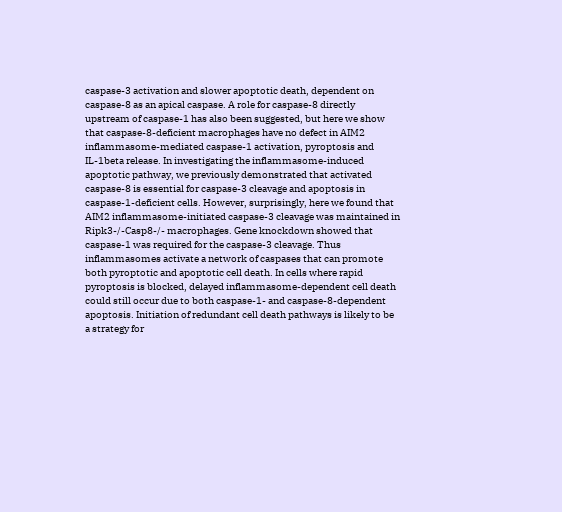caspase-3 activation and slower apoptotic death, dependent on caspase-8 as an apical caspase. A role for caspase-8 directly upstream of caspase-1 has also been suggested, but here we show that caspase-8-deficient macrophages have no defect in AIM2 inflammasome-mediated caspase-1 activation, pyroptosis and IL-1beta release. In investigating the inflammasome-induced apoptotic pathway, we previously demonstrated that activated caspase-8 is essential for caspase-3 cleavage and apoptosis in caspase-1-deficient cells. However, surprisingly, here we found that AIM2 inflammasome-initiated caspase-3 cleavage was maintained in Ripk3-/-Casp8-/- macrophages. Gene knockdown showed that caspase-1 was required for the caspase-3 cleavage. Thus inflammasomes activate a network of caspases that can promote both pyroptotic and apoptotic cell death. In cells where rapid pyroptosis is blocked, delayed inflammasome-dependent cell death could still occur due to both caspase-1- and caspase-8-dependent apoptosis. Initiation of redundant cell death pathways is likely to be a strategy for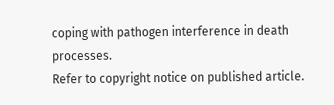coping with pathogen interference in death processes.
Refer to copyright notice on published article.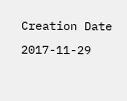Creation Date 2017-11-29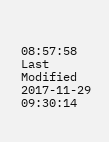08:57:58 Last Modified 2017-11-29 09:30:14